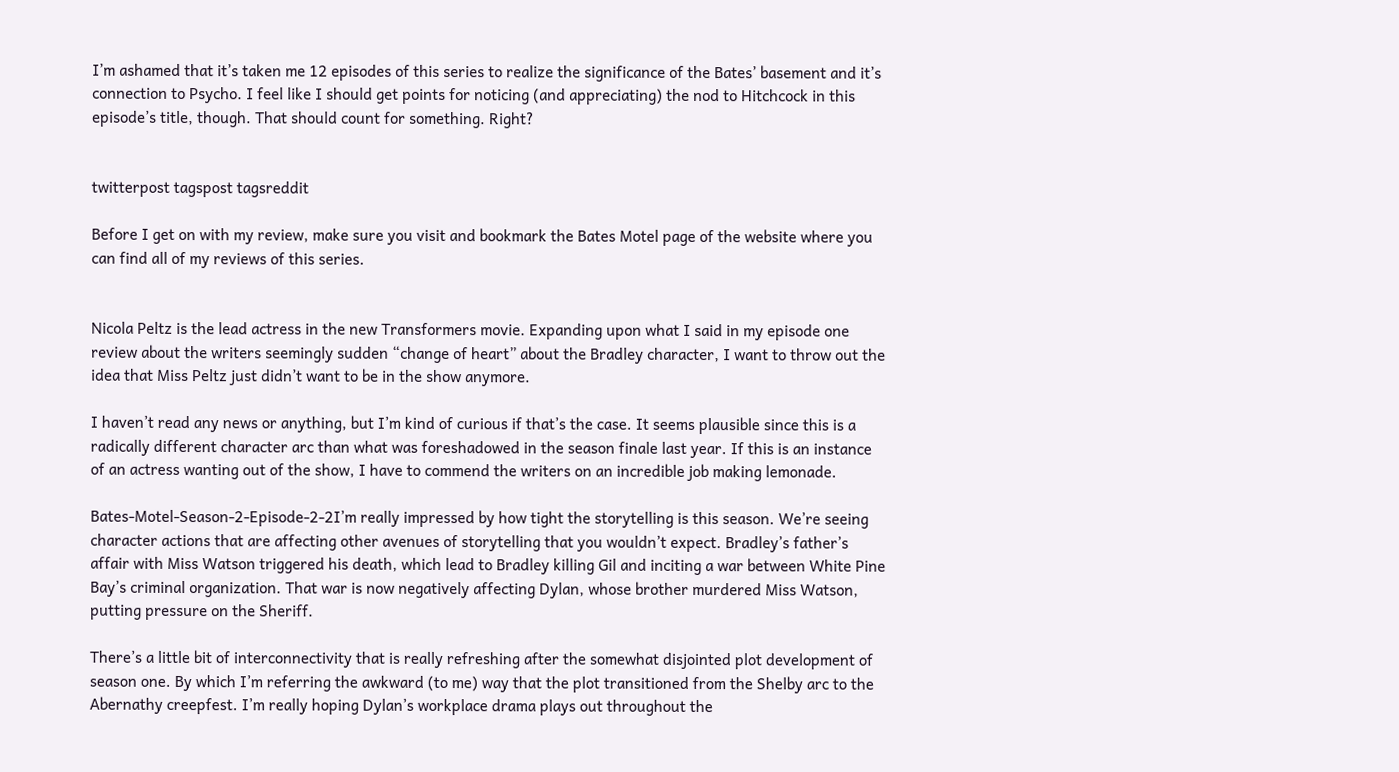I’m ashamed that it’s taken me 12 episodes of this series to realize the significance of the Bates’ basement and it’s connection to Psycho. I feel like I should get points for noticing (and appreciating) the nod to Hitchcock in this episode’s title, though. That should count for something. Right?


twitterpost tagspost tagsreddit

Before I get on with my review, make sure you visit and bookmark the Bates Motel page of the website where you can find all of my reviews of this series.


Nicola Peltz is the lead actress in the new Transformers movie. Expanding upon what I said in my episode one review about the writers seemingly sudden “change of heart” about the Bradley character, I want to throw out the idea that Miss Peltz just didn’t want to be in the show anymore.

I haven’t read any news or anything, but I’m kind of curious if that’s the case. It seems plausible since this is a radically different character arc than what was foreshadowed in the season finale last year. If this is an instance of an actress wanting out of the show, I have to commend the writers on an incredible job making lemonade.

Bates-Motel-Season-2-Episode-2-2I’m really impressed by how tight the storytelling is this season. We’re seeing character actions that are affecting other avenues of storytelling that you wouldn’t expect. Bradley’s father’s affair with Miss Watson triggered his death, which lead to Bradley killing Gil and inciting a war between White Pine Bay’s criminal organization. That war is now negatively affecting Dylan, whose brother murdered Miss Watson, putting pressure on the Sheriff.

There’s a little bit of interconnectivity that is really refreshing after the somewhat disjointed plot development of season one. By which I’m referring the awkward (to me) way that the plot transitioned from the Shelby arc to the Abernathy creepfest. I’m really hoping Dylan’s workplace drama plays out throughout the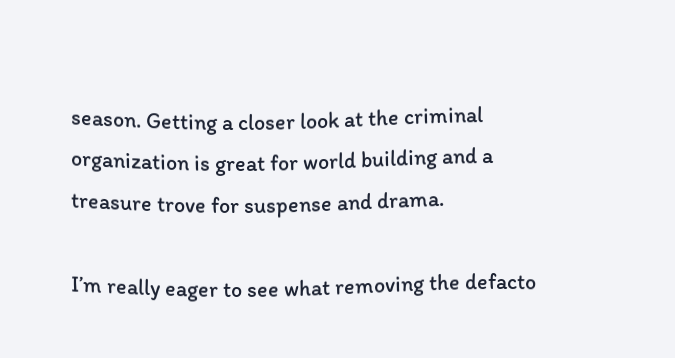season. Getting a closer look at the criminal organization is great for world building and a treasure trove for suspense and drama.

I’m really eager to see what removing the defacto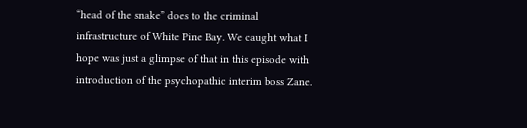“head of the snake” does to the criminal infrastructure of White Pine Bay. We caught what I hope was just a glimpse of that in this episode with introduction of the psychopathic interim boss Zane.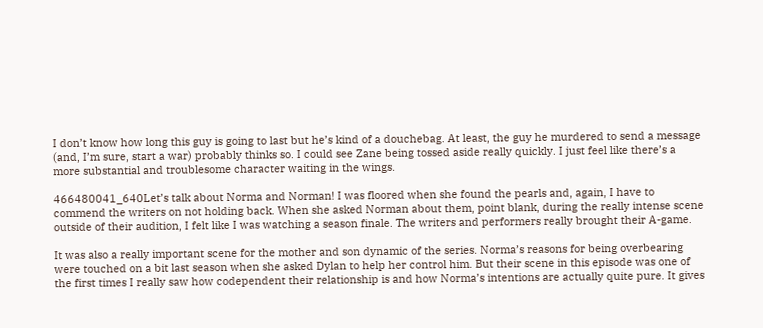I don’t know how long this guy is going to last but he’s kind of a douchebag. At least, the guy he murdered to send a message (and, I’m sure, start a war) probably thinks so. I could see Zane being tossed aside really quickly. I just feel like there’s a more substantial and troublesome character waiting in the wings.

466480041_640Let’s talk about Norma and Norman! I was floored when she found the pearls and, again, I have to commend the writers on not holding back. When she asked Norman about them, point blank, during the really intense scene outside of their audition, I felt like I was watching a season finale. The writers and performers really brought their A-game.

It was also a really important scene for the mother and son dynamic of the series. Norma’s reasons for being overbearing were touched on a bit last season when she asked Dylan to help her control him. But their scene in this episode was one of the first times I really saw how codependent their relationship is and how Norma’s intentions are actually quite pure. It gives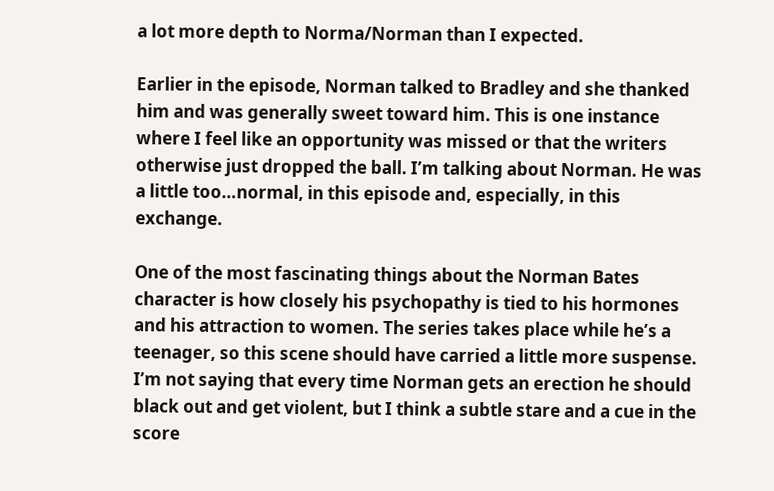a lot more depth to Norma/Norman than I expected.

Earlier in the episode, Norman talked to Bradley and she thanked him and was generally sweet toward him. This is one instance where I feel like an opportunity was missed or that the writers otherwise just dropped the ball. I’m talking about Norman. He was a little too…normal, in this episode and, especially, in this exchange.

One of the most fascinating things about the Norman Bates character is how closely his psychopathy is tied to his hormones and his attraction to women. The series takes place while he’s a teenager, so this scene should have carried a little more suspense. I’m not saying that every time Norman gets an erection he should black out and get violent, but I think a subtle stare and a cue in the score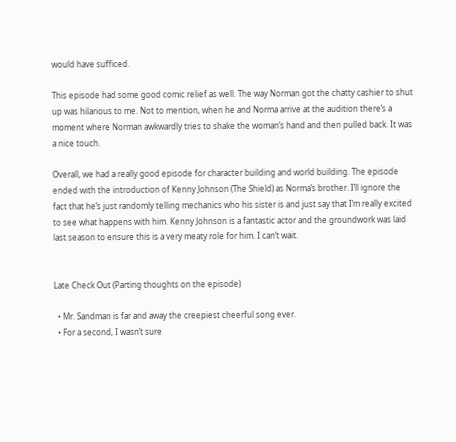would have sufficed.

This episode had some good comic relief as well. The way Norman got the chatty cashier to shut up was hilarious to me. Not to mention, when he and Norma arrive at the audition there’s a moment where Norman awkwardly tries to shake the woman’s hand and then pulled back. It was a nice touch.

Overall, we had a really good episode for character building and world building. The episode ended with the introduction of Kenny Johnson (The Shield) as Norma’s brother. I’ll ignore the fact that he’s just randomly telling mechanics who his sister is and just say that I’m really excited to see what happens with him. Kenny Johnson is a fantastic actor and the groundwork was laid last season to ensure this is a very meaty role for him. I can’t wait.


Late Check Out (Parting thoughts on the episode)

  • Mr. Sandman is far and away the creepiest cheerful song ever.
  • For a second, I wasn’t sure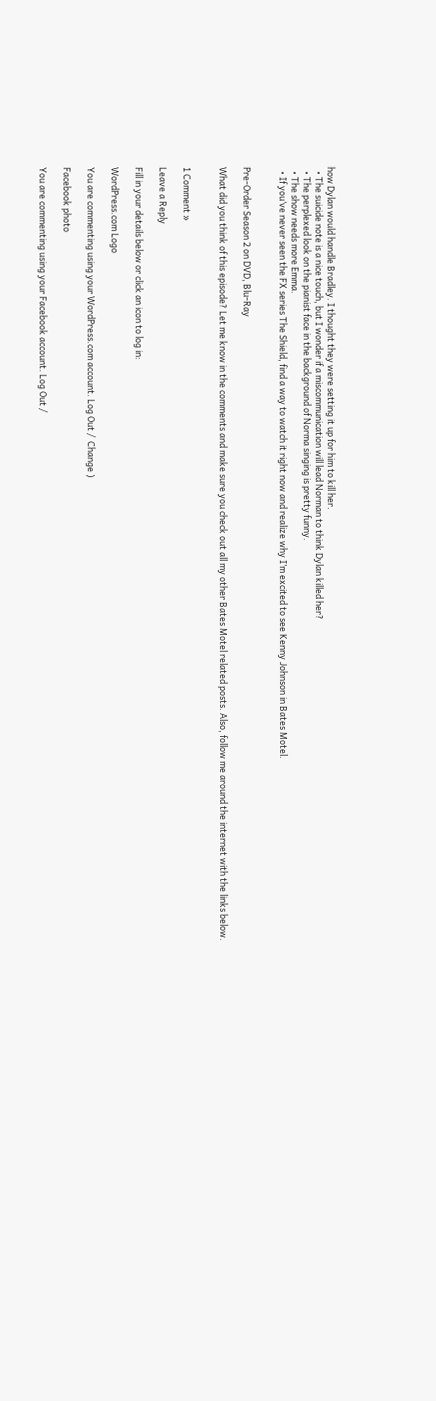how Dylan would handle Bradley. I thought they were setting it up for him to kill her.
  • The suicide note is a nice touch, but I wonder if a miscommunication will lead Norman to think Dylan killed her?
  • The perplexed look on the pianist face in the background of Norma singing is pretty funny.
  • The show needs more Emma.
  • If you’ve never seen the FX series The Shield, find a way to watch it right now and realize why I’m excited to see Kenny Johnson in Bates Motel.


Pre-Order Season 2 on DVD, Blu-Ray

What did you think of this episode? Let me know in the comments and make sure you check out all my other Bates Motel related posts. Also, follow me around the internet with the links below.


1 Comment »

Leave a Reply

Fill in your details below or click an icon to log in:

WordPress.com Logo

You are commenting using your WordPress.com account. Log Out /  Change )

Facebook photo

You are commenting using your Facebook account. Log Out /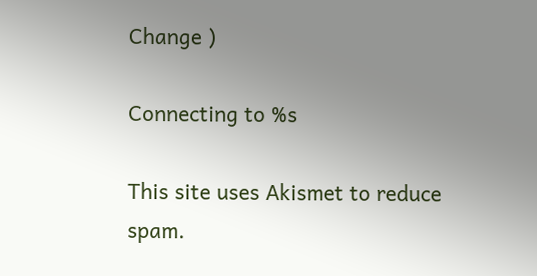Change )

Connecting to %s

This site uses Akismet to reduce spam.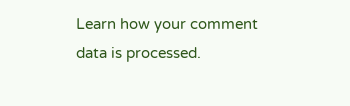Learn how your comment data is processed.